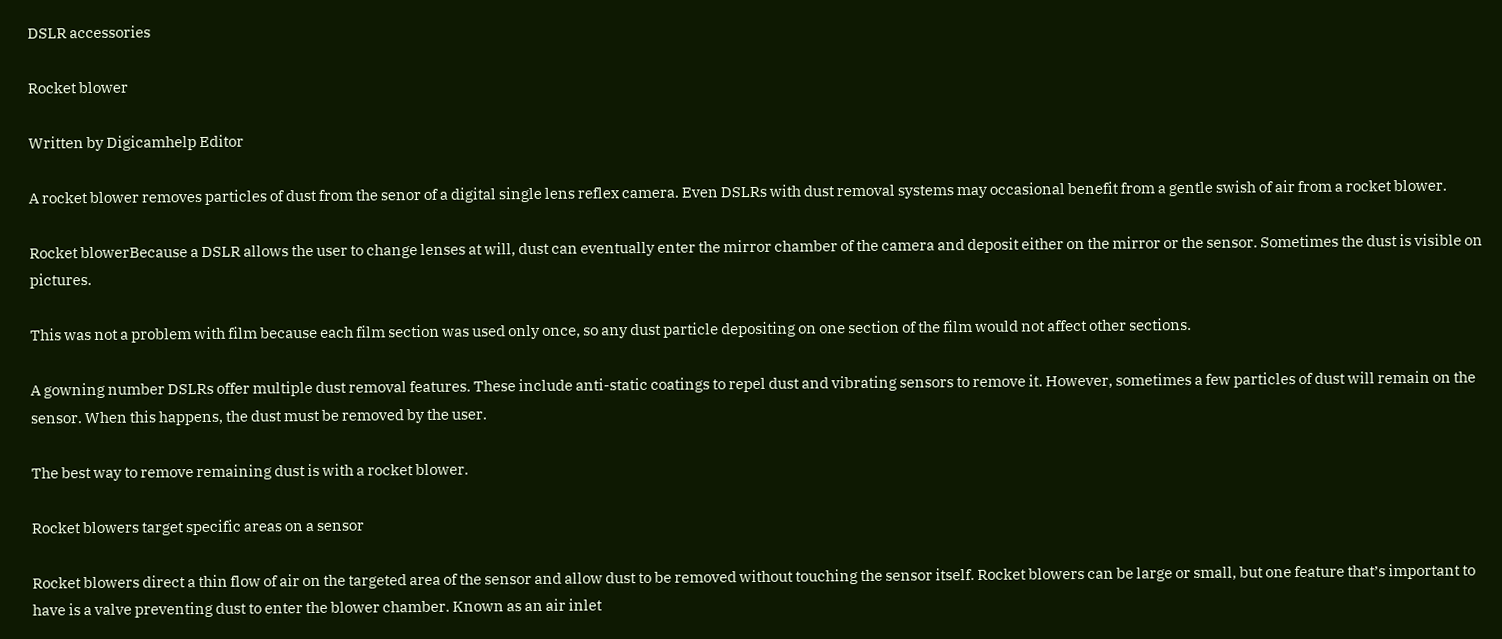DSLR accessories

Rocket blower

Written by Digicamhelp Editor

A rocket blower removes particles of dust from the senor of a digital single lens reflex camera. Even DSLRs with dust removal systems may occasional benefit from a gentle swish of air from a rocket blower.

Rocket blowerBecause a DSLR allows the user to change lenses at will, dust can eventually enter the mirror chamber of the camera and deposit either on the mirror or the sensor. Sometimes the dust is visible on pictures.

This was not a problem with film because each film section was used only once, so any dust particle depositing on one section of the film would not affect other sections.

A gowning number DSLRs offer multiple dust removal features. These include anti-static coatings to repel dust and vibrating sensors to remove it. However, sometimes a few particles of dust will remain on the sensor. When this happens, the dust must be removed by the user.

The best way to remove remaining dust is with a rocket blower.

Rocket blowers target specific areas on a sensor

Rocket blowers direct a thin flow of air on the targeted area of the sensor and allow dust to be removed without touching the sensor itself. Rocket blowers can be large or small, but one feature that’s important to have is a valve preventing dust to enter the blower chamber. Known as an air inlet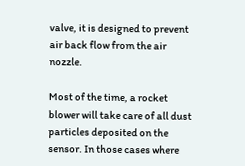valve, it is designed to prevent air back flow from the air nozzle.

Most of the time, a rocket blower will take care of all dust particles deposited on the sensor. In those cases where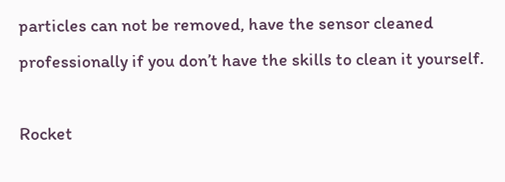particles can not be removed, have the sensor cleaned professionally if you don’t have the skills to clean it yourself.

Rocket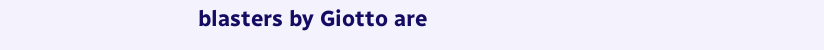blasters by Giotto are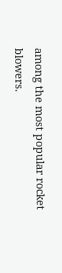among the most popular rocket blowers.